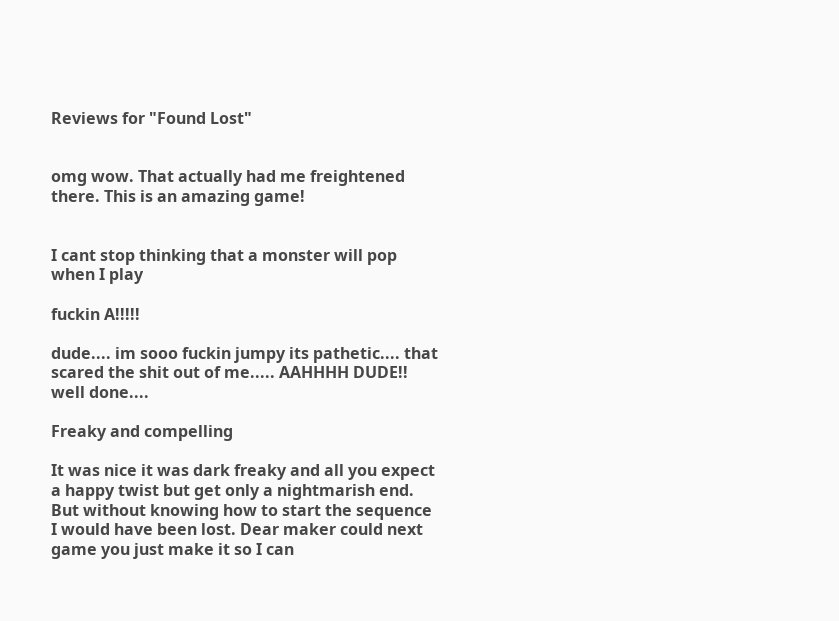Reviews for "Found Lost"


omg wow. That actually had me freightened there. This is an amazing game!


I cant stop thinking that a monster will pop when I play

fuckin A!!!!!

dude.... im sooo fuckin jumpy its pathetic.... that scared the shit out of me..... AAHHHH DUDE!! well done....

Freaky and compelling

It was nice it was dark freaky and all you expect a happy twist but get only a nightmarish end. But without knowing how to start the sequence I would have been lost. Dear maker could next game you just make it so I can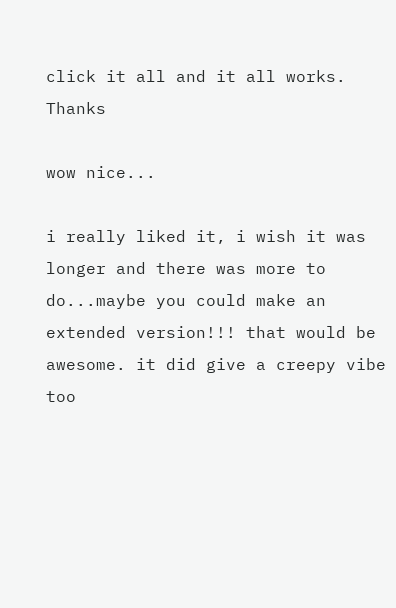click it all and it all works. Thanks

wow nice...

i really liked it, i wish it was longer and there was more to do...maybe you could make an extended version!!! that would be awesome. it did give a creepy vibe too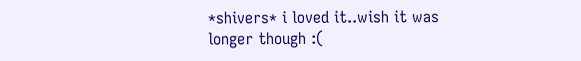*shivers* i loved it..wish it was longer though :(